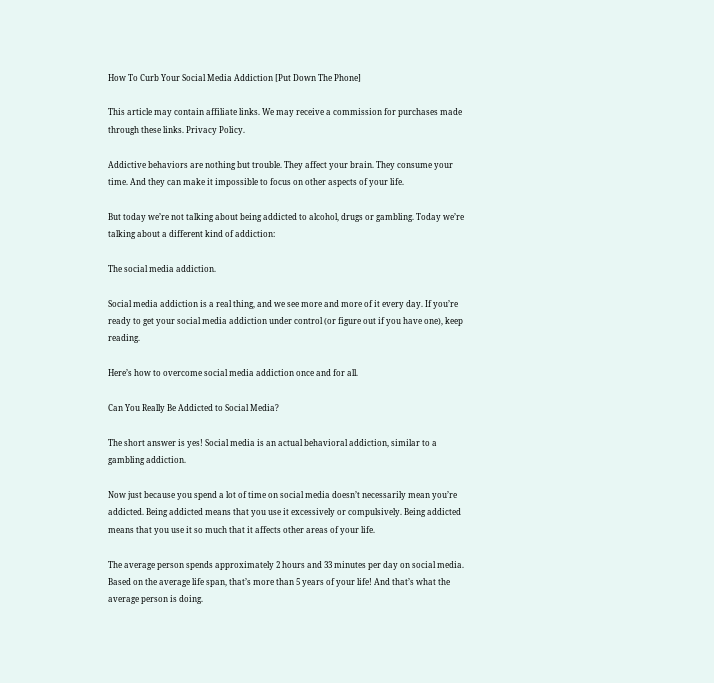How To Curb Your Social Media Addiction [Put Down The Phone]

This article may contain affiliate links. We may receive a commission for purchases made through these links. Privacy Policy.

Addictive behaviors are nothing but trouble. They affect your brain. They consume your time. And they can make it impossible to focus on other aspects of your life.

But today we’re not talking about being addicted to alcohol, drugs or gambling. Today we’re talking about a different kind of addiction:

The social media addiction.

Social media addiction is a real thing, and we see more and more of it every day. If you’re ready to get your social media addiction under control (or figure out if you have one), keep reading.

Here’s how to overcome social media addiction once and for all.

Can You Really Be Addicted to Social Media?

The short answer is yes! Social media is an actual behavioral addiction, similar to a gambling addiction.

Now just because you spend a lot of time on social media doesn’t necessarily mean you’re addicted. Being addicted means that you use it excessively or compulsively. Being addicted means that you use it so much that it affects other areas of your life.

The average person spends approximately 2 hours and 33 minutes per day on social media. Based on the average life span, that’s more than 5 years of your life! And that’s what the average person is doing.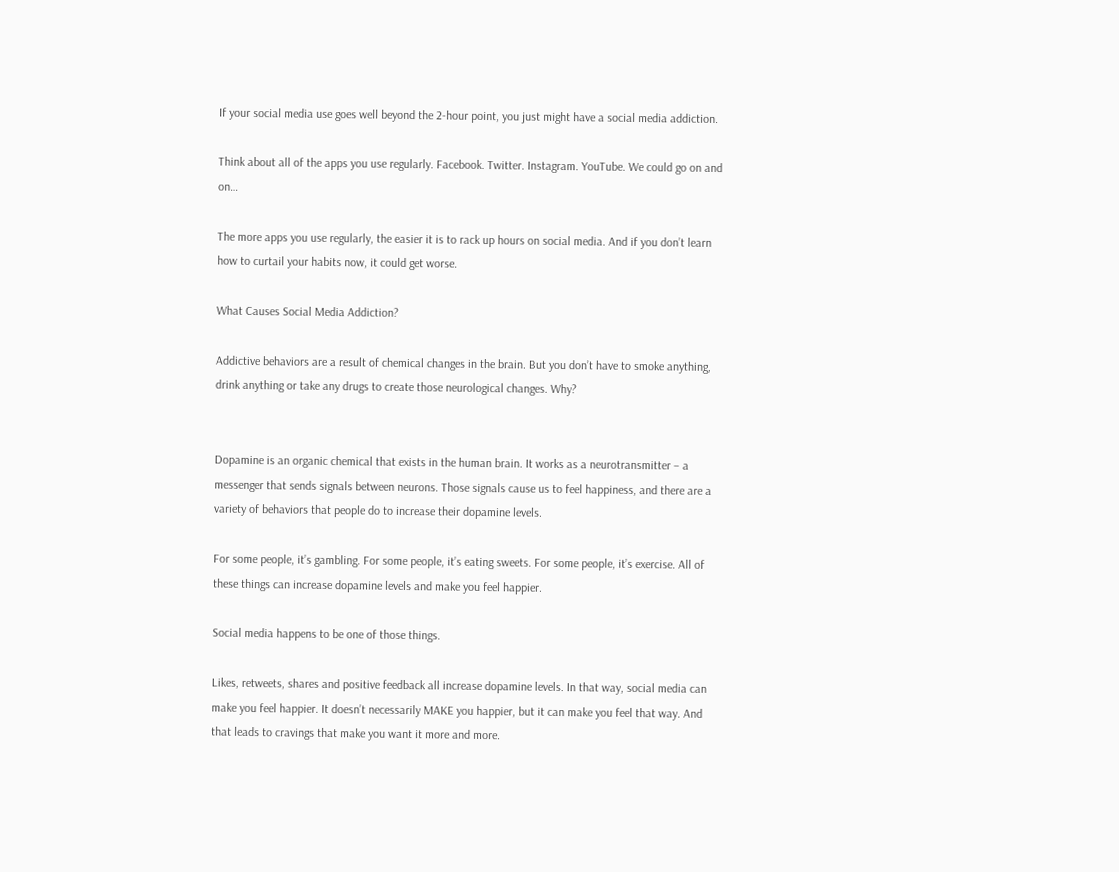If your social media use goes well beyond the 2-hour point, you just might have a social media addiction.

Think about all of the apps you use regularly. Facebook. Twitter. Instagram. YouTube. We could go on and on…

The more apps you use regularly, the easier it is to rack up hours on social media. And if you don’t learn how to curtail your habits now, it could get worse.

What Causes Social Media Addiction?

Addictive behaviors are a result of chemical changes in the brain. But you don’t have to smoke anything, drink anything or take any drugs to create those neurological changes. Why?


Dopamine is an organic chemical that exists in the human brain. It works as a neurotransmitter – a messenger that sends signals between neurons. Those signals cause us to feel happiness, and there are a variety of behaviors that people do to increase their dopamine levels.

For some people, it’s gambling. For some people, it’s eating sweets. For some people, it’s exercise. All of these things can increase dopamine levels and make you feel happier.

Social media happens to be one of those things.

Likes, retweets, shares and positive feedback all increase dopamine levels. In that way, social media can make you feel happier. It doesn’t necessarily MAKE you happier, but it can make you feel that way. And that leads to cravings that make you want it more and more.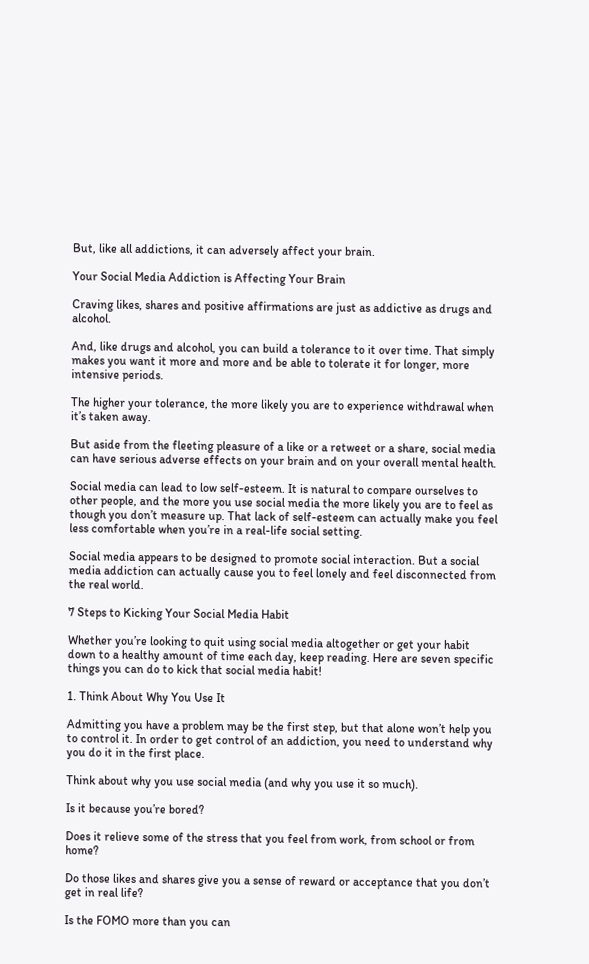But, like all addictions, it can adversely affect your brain.

Your Social Media Addiction is Affecting Your Brain

Craving likes, shares and positive affirmations are just as addictive as drugs and alcohol.

And, like drugs and alcohol, you can build a tolerance to it over time. That simply makes you want it more and more and be able to tolerate it for longer, more intensive periods.

The higher your tolerance, the more likely you are to experience withdrawal when it’s taken away.

But aside from the fleeting pleasure of a like or a retweet or a share, social media can have serious adverse effects on your brain and on your overall mental health.

Social media can lead to low self-esteem. It is natural to compare ourselves to other people, and the more you use social media the more likely you are to feel as though you don’t measure up. That lack of self-esteem can actually make you feel less comfortable when you’re in a real-life social setting.

Social media appears to be designed to promote social interaction. But a social media addiction can actually cause you to feel lonely and feel disconnected from the real world.

7 Steps to Kicking Your Social Media Habit

Whether you’re looking to quit using social media altogether or get your habit down to a healthy amount of time each day, keep reading. Here are seven specific things you can do to kick that social media habit!

1. Think About Why You Use It

Admitting you have a problem may be the first step, but that alone won’t help you to control it. In order to get control of an addiction, you need to understand why you do it in the first place.

Think about why you use social media (and why you use it so much).

Is it because you’re bored?

Does it relieve some of the stress that you feel from work, from school or from home?

Do those likes and shares give you a sense of reward or acceptance that you don’t get in real life?

Is the FOMO more than you can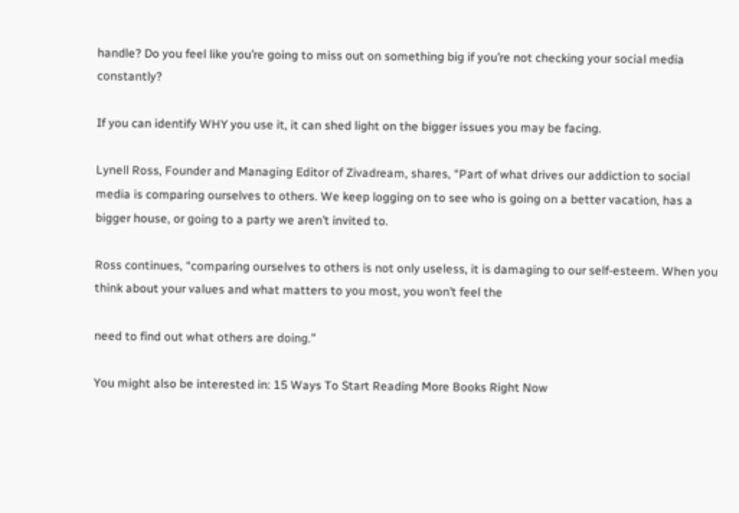handle? Do you feel like you’re going to miss out on something big if you’re not checking your social media constantly?

If you can identify WHY you use it, it can shed light on the bigger issues you may be facing.

Lynell Ross, Founder and Managing Editor of Zivadream, shares, “Part of what drives our addiction to social media is comparing ourselves to others. We keep logging on to see who is going on a better vacation, has a bigger house, or going to a party we aren’t invited to.

Ross continues, “comparing ourselves to others is not only useless, it is damaging to our self-esteem. When you think about your values and what matters to you most, you won’t feel the

need to find out what others are doing.”

You might also be interested in: 15 Ways To Start Reading More Books Right Now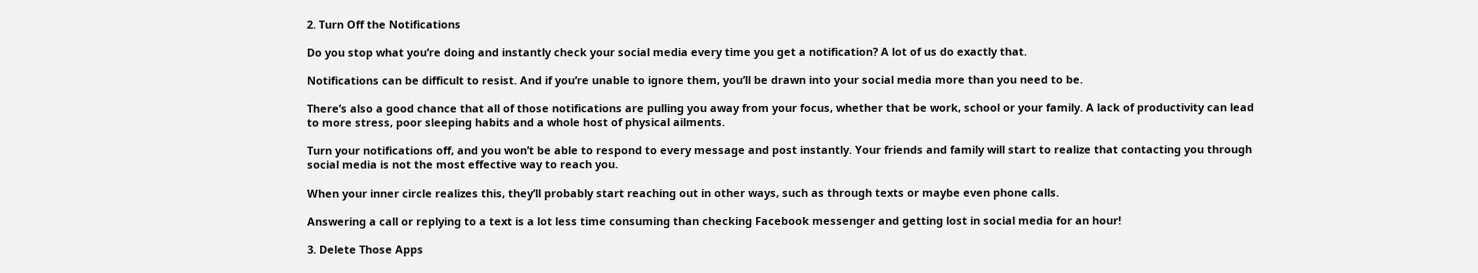2. Turn Off the Notifications

Do you stop what you’re doing and instantly check your social media every time you get a notification? A lot of us do exactly that.

Notifications can be difficult to resist. And if you’re unable to ignore them, you’ll be drawn into your social media more than you need to be.

There’s also a good chance that all of those notifications are pulling you away from your focus, whether that be work, school or your family. A lack of productivity can lead to more stress, poor sleeping habits and a whole host of physical ailments.

Turn your notifications off, and you won’t be able to respond to every message and post instantly. Your friends and family will start to realize that contacting you through social media is not the most effective way to reach you.

When your inner circle realizes this, they’ll probably start reaching out in other ways, such as through texts or maybe even phone calls.

Answering a call or replying to a text is a lot less time consuming than checking Facebook messenger and getting lost in social media for an hour!

3. Delete Those Apps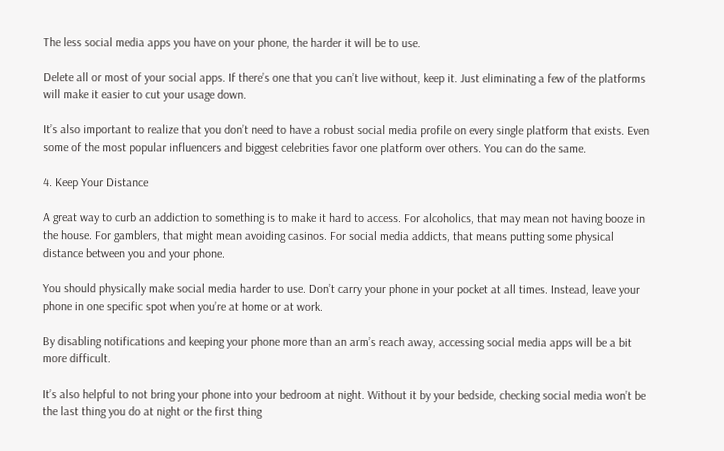The less social media apps you have on your phone, the harder it will be to use.

Delete all or most of your social apps. If there’s one that you can’t live without, keep it. Just eliminating a few of the platforms will make it easier to cut your usage down.

It’s also important to realize that you don’t need to have a robust social media profile on every single platform that exists. Even some of the most popular influencers and biggest celebrities favor one platform over others. You can do the same.

4. Keep Your Distance

A great way to curb an addiction to something is to make it hard to access. For alcoholics, that may mean not having booze in the house. For gamblers, that might mean avoiding casinos. For social media addicts, that means putting some physical distance between you and your phone.

You should physically make social media harder to use. Don’t carry your phone in your pocket at all times. Instead, leave your phone in one specific spot when you’re at home or at work.

By disabling notifications and keeping your phone more than an arm’s reach away, accessing social media apps will be a bit more difficult.

It’s also helpful to not bring your phone into your bedroom at night. Without it by your bedside, checking social media won’t be the last thing you do at night or the first thing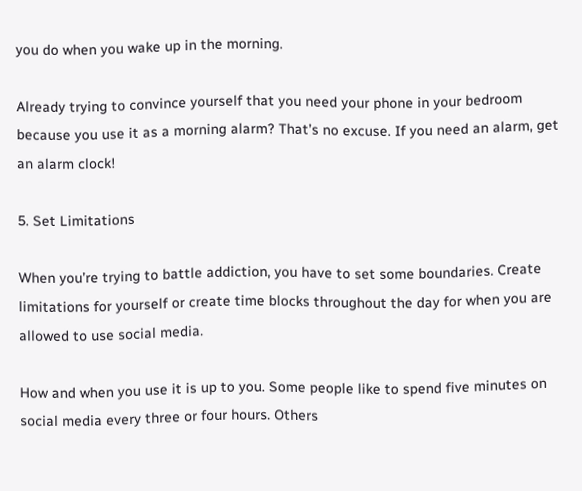you do when you wake up in the morning.

Already trying to convince yourself that you need your phone in your bedroom because you use it as a morning alarm? That’s no excuse. If you need an alarm, get an alarm clock!

5. Set Limitations

When you’re trying to battle addiction, you have to set some boundaries. Create limitations for yourself or create time blocks throughout the day for when you are allowed to use social media.

How and when you use it is up to you. Some people like to spend five minutes on social media every three or four hours. Others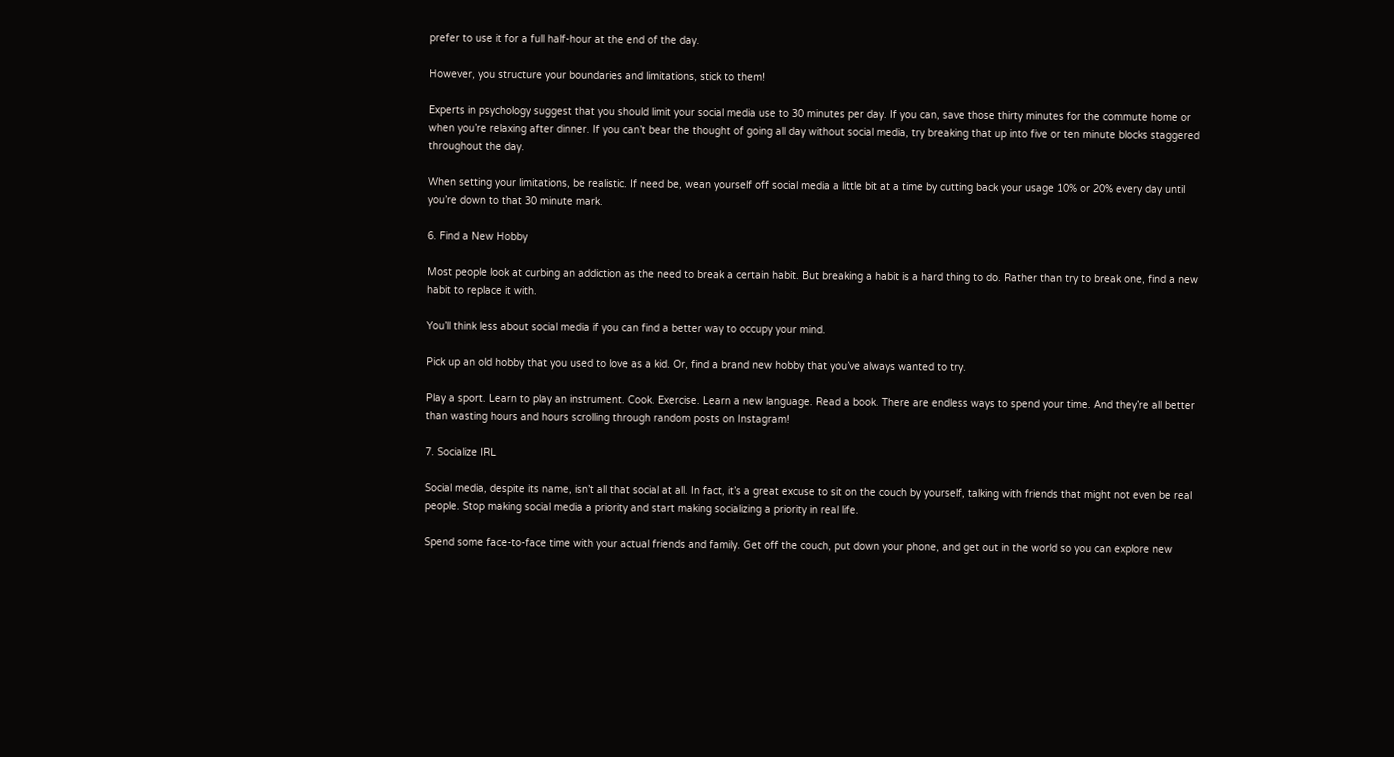prefer to use it for a full half-hour at the end of the day.

However, you structure your boundaries and limitations, stick to them!

Experts in psychology suggest that you should limit your social media use to 30 minutes per day. If you can, save those thirty minutes for the commute home or when you’re relaxing after dinner. If you can’t bear the thought of going all day without social media, try breaking that up into five or ten minute blocks staggered throughout the day.

When setting your limitations, be realistic. If need be, wean yourself off social media a little bit at a time by cutting back your usage 10% or 20% every day until you’re down to that 30 minute mark.

6. Find a New Hobby

Most people look at curbing an addiction as the need to break a certain habit. But breaking a habit is a hard thing to do. Rather than try to break one, find a new habit to replace it with.

You’ll think less about social media if you can find a better way to occupy your mind.

Pick up an old hobby that you used to love as a kid. Or, find a brand new hobby that you’ve always wanted to try.

Play a sport. Learn to play an instrument. Cook. Exercise. Learn a new language. Read a book. There are endless ways to spend your time. And they’re all better than wasting hours and hours scrolling through random posts on Instagram!

7. Socialize IRL

Social media, despite its name, isn’t all that social at all. In fact, it’s a great excuse to sit on the couch by yourself, talking with friends that might not even be real people. Stop making social media a priority and start making socializing a priority in real life.

Spend some face-to-face time with your actual friends and family. Get off the couch, put down your phone, and get out in the world so you can explore new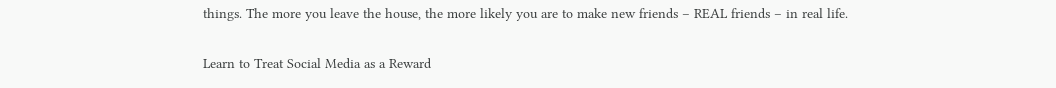things. The more you leave the house, the more likely you are to make new friends – REAL friends – in real life.

Learn to Treat Social Media as a Reward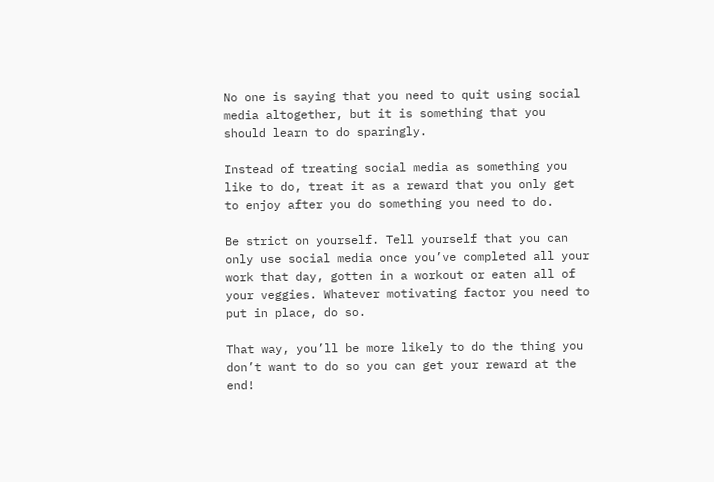No one is saying that you need to quit using social media altogether, but it is something that you should learn to do sparingly.

Instead of treating social media as something you like to do, treat it as a reward that you only get to enjoy after you do something you need to do.

Be strict on yourself. Tell yourself that you can only use social media once you’ve completed all your work that day, gotten in a workout or eaten all of your veggies. Whatever motivating factor you need to put in place, do so.

That way, you’ll be more likely to do the thing you don’t want to do so you can get your reward at the end!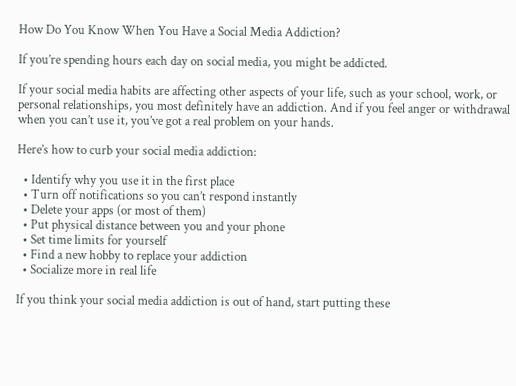How Do You Know When You Have a Social Media Addiction?

If you’re spending hours each day on social media, you might be addicted.

If your social media habits are affecting other aspects of your life, such as your school, work, or personal relationships, you most definitely have an addiction. And if you feel anger or withdrawal when you can’t use it, you’ve got a real problem on your hands.

Here’s how to curb your social media addiction:

  • Identify why you use it in the first place
  • Turn off notifications so you can’t respond instantly
  • Delete your apps (or most of them)
  • Put physical distance between you and your phone
  • Set time limits for yourself
  • Find a new hobby to replace your addiction
  • Socialize more in real life

If you think your social media addiction is out of hand, start putting these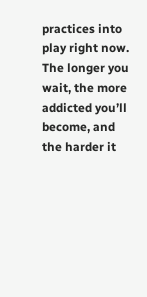practices into play right now. The longer you wait, the more addicted you’ll become, and the harder it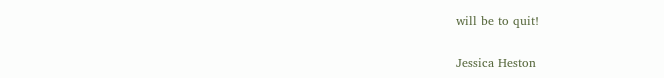will be to quit!

Jessica Heston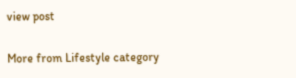view post

More from Lifestyle category